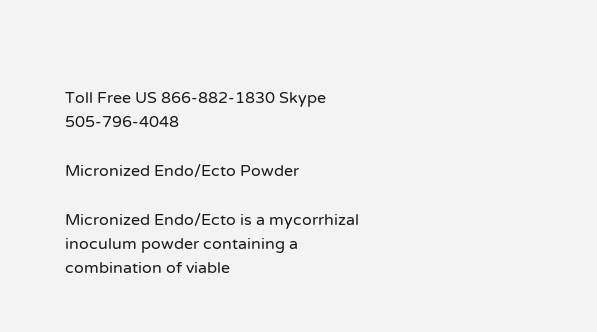Toll Free US 866-882-1830 Skype 505-796-4048

Micronized Endo/Ecto Powder

Micronized Endo/Ecto is a mycorrhizal inoculum powder containing a combination of viable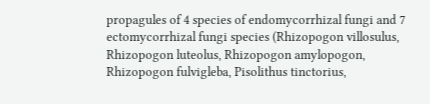propagules of 4 species of endomycorrhizal fungi and 7 ectomycorrhizal fungi species (Rhizopogon villosulus, Rhizopogon luteolus, Rhizopogon amylopogon, Rhizopogon fulvigleba, Pisolithus tinctorius,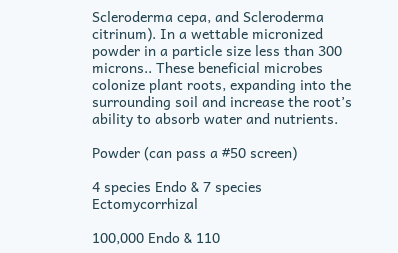Scleroderma cepa, and Scleroderma citrinum). In a wettable micronized powder in a particle size less than 300 microns.. These beneficial microbes colonize plant roots, expanding into the surrounding soil and increase the root’s ability to absorb water and nutrients.

Powder (can pass a #50 screen)

4 species Endo & 7 species Ectomycorrhizal

100,000 Endo & 110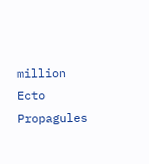million Ecto Propagules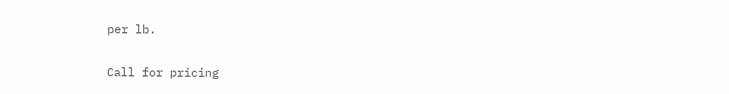per lb.


Call for pricing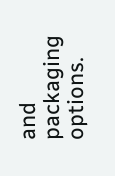and packaging options.